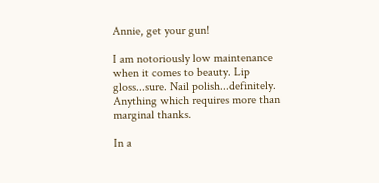Annie, get your gun!

I am notoriously low maintenance when it comes to beauty. Lip gloss...sure. Nail polish...definitely. Anything which requires more than marginal thanks.

In a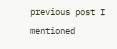previous post I mentioned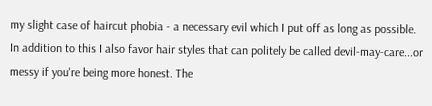my slight case of haircut phobia - a necessary evil which I put off as long as possible. In addition to this I also favor hair styles that can politely be called devil-may-care...or messy if you're being more honest. The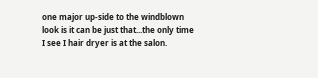one major up-side to the windblown look is it can be just that...the only time I see I hair dryer is at the salon.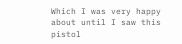Which I was very happy about until I saw this pistol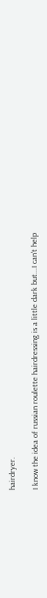hairdryer.

I know the idea of russian roulette hairdressing is a little dark but...I can't help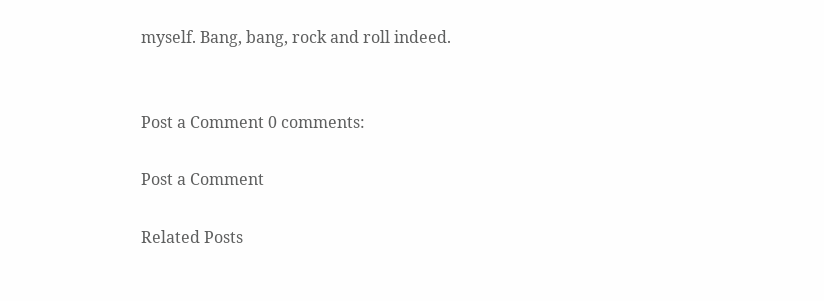myself. Bang, bang, rock and roll indeed.


Post a Comment 0 comments:

Post a Comment

Related Posts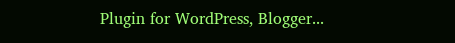Plugin for WordPress, Blogger...